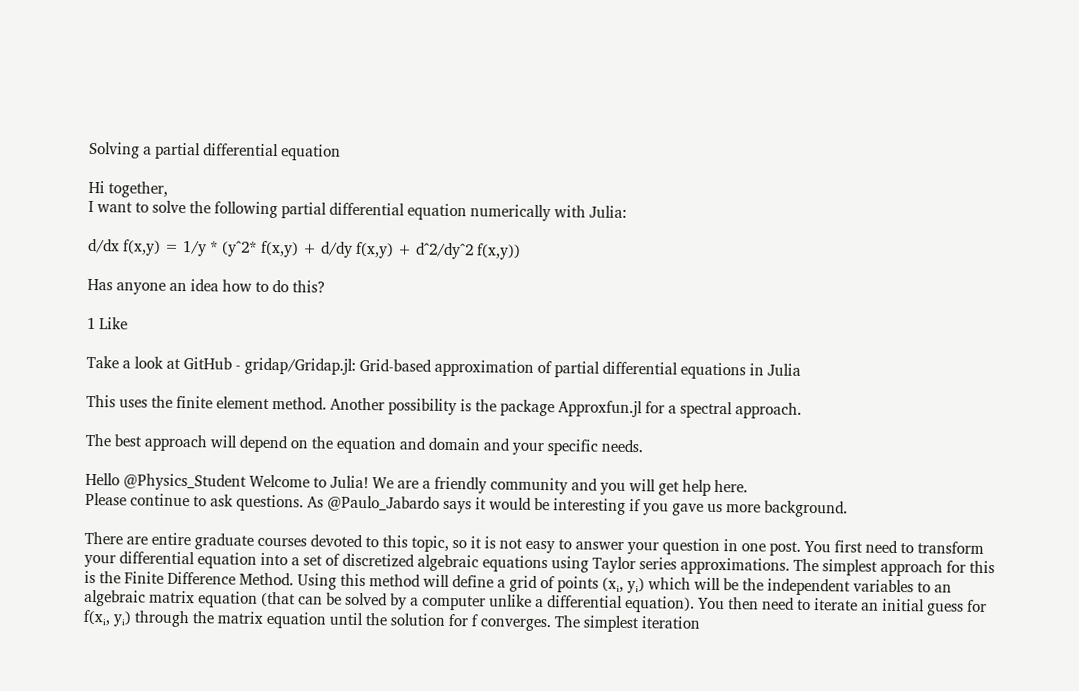Solving a partial differential equation

Hi together,
I want to solve the following partial differential equation numerically with Julia:

d/dx f(x,y) = 1/y * (y^2* f(x,y) + d/dy f(x,y) + d^2/dy^2 f(x,y))

Has anyone an idea how to do this?

1 Like

Take a look at GitHub - gridap/Gridap.jl: Grid-based approximation of partial differential equations in Julia

This uses the finite element method. Another possibility is the package Approxfun.jl for a spectral approach.

The best approach will depend on the equation and domain and your specific needs.

Hello @Physics_Student Welcome to Julia! We are a friendly community and you will get help here.
Please continue to ask questions. As @Paulo_Jabardo says it would be interesting if you gave us more background.

There are entire graduate courses devoted to this topic, so it is not easy to answer your question in one post. You first need to transform your differential equation into a set of discretized algebraic equations using Taylor series approximations. The simplest approach for this is the Finite Difference Method. Using this method will define a grid of points (xᵢ, yᵢ) which will be the independent variables to an algebraic matrix equation (that can be solved by a computer unlike a differential equation). You then need to iterate an initial guess for f(xᵢ, yᵢ) through the matrix equation until the solution for f converges. The simplest iteration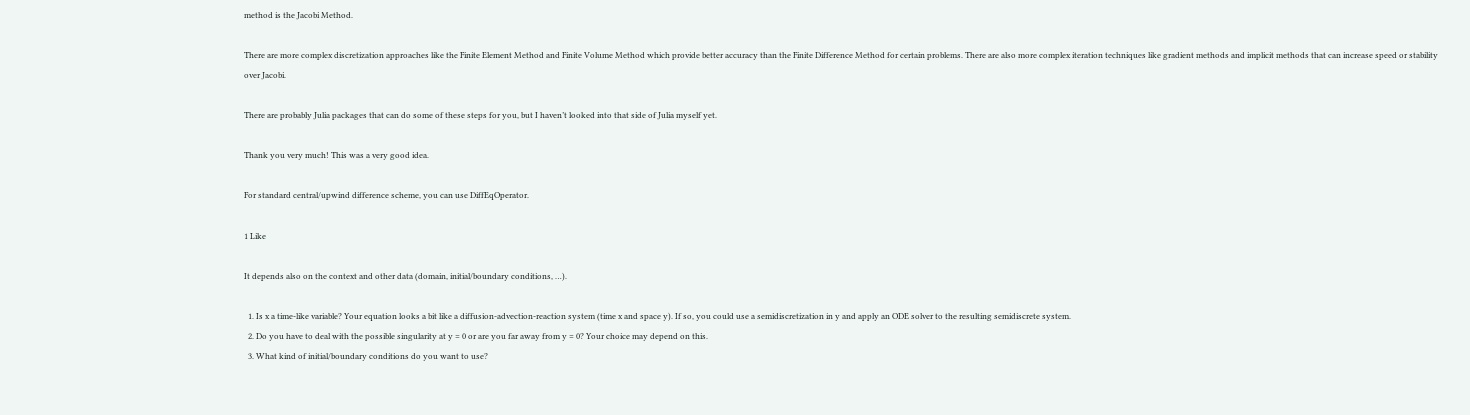method is the Jacobi Method.

There are more complex discretization approaches like the Finite Element Method and Finite Volume Method which provide better accuracy than the Finite Difference Method for certain problems. There are also more complex iteration techniques like gradient methods and implicit methods that can increase speed or stability over Jacobi.

There are probably Julia packages that can do some of these steps for you, but I haven’t looked into that side of Julia myself yet.

Thank you very much! This was a very good idea.

For standard central/upwind difference scheme, you can use DiffEqOperator.

1 Like

It depends also on the context and other data (domain, initial/boundary conditions, …).

  1. Is x a time-like variable? Your equation looks a bit like a diffusion-advection-reaction system (time x and space y). If so, you could use a semidiscretization in y and apply an ODE solver to the resulting semidiscrete system.
  2. Do you have to deal with the possible singularity at y = 0 or are you far away from y = 0? Your choice may depend on this.
  3. What kind of initial/boundary conditions do you want to use?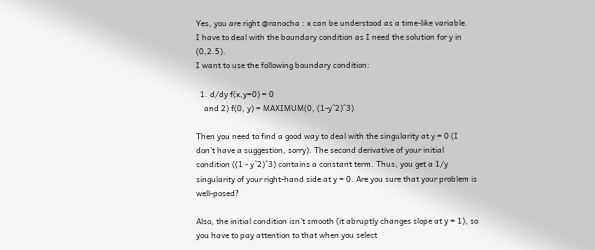Yes, you are right @ranocha : x can be understood as a time-like variable.
I have to deal with the boundary condition as I need the solution for y in (0,2.5).
I want to use the following boundary condition:

  1. d/dy f(x,y=0) = 0
    and 2) f(0, y) = MAXIMUM(0, (1-y^2)^3)

Then you need to find a good way to deal with the singularity at y = 0 (I don’t have a suggestion, sorry). The second derivative of your initial condition ((1 - y^2)^3) contains a constant term. Thus, you get a 1/y singularity of your right-hand side at y = 0. Are you sure that your problem is well-posed?

Also, the initial condition isn’t smooth (it abruptly changes slope at y = 1), so you have to pay attention to that when you select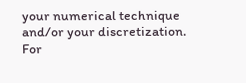your numerical technique and/or your discretization. For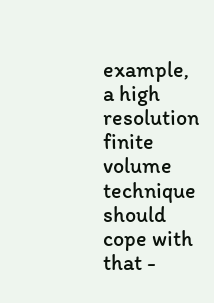example, a high resolution finite volume technique should cope with that -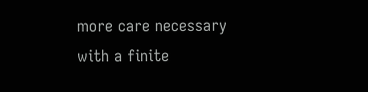more care necessary with a finite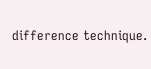difference technique.